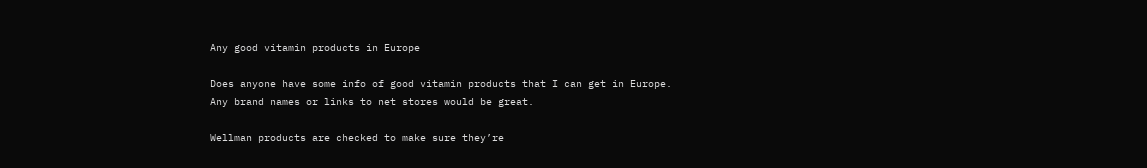Any good vitamin products in Europe

Does anyone have some info of good vitamin products that I can get in Europe.
Any brand names or links to net stores would be great.

Wellman products are checked to make sure they’re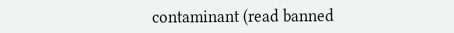contaminant (read banned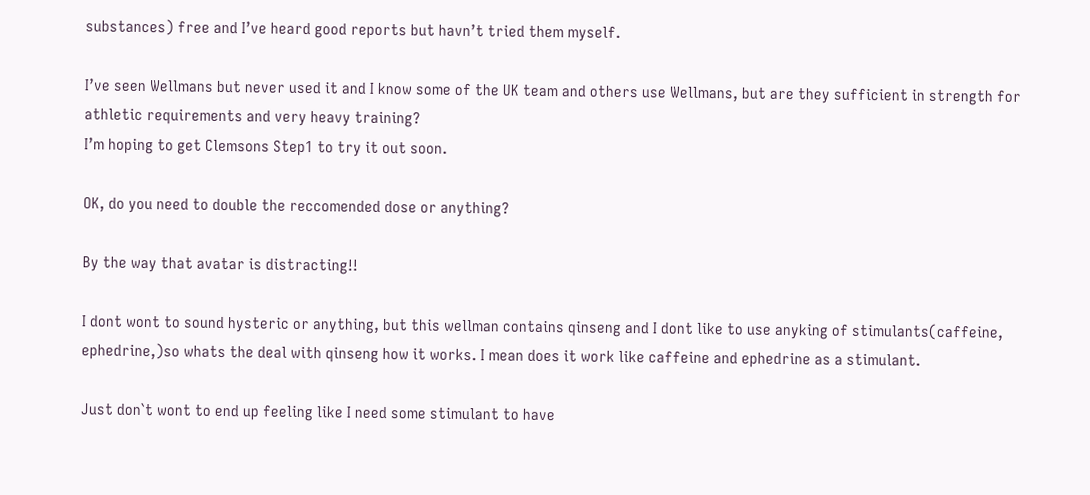substances) free and I’ve heard good reports but havn’t tried them myself.

I’ve seen Wellmans but never used it and I know some of the UK team and others use Wellmans, but are they sufficient in strength for athletic requirements and very heavy training?
I’m hoping to get Clemsons Step1 to try it out soon.

OK, do you need to double the reccomended dose or anything?

By the way that avatar is distracting!!

I dont wont to sound hysteric or anything, but this wellman contains qinseng and I dont like to use anyking of stimulants(caffeine, ephedrine,)so whats the deal with qinseng how it works. I mean does it work like caffeine and ephedrine as a stimulant.

Just don`t wont to end up feeling like I need some stimulant to have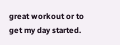great workout or to get my day started.